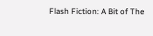Flash Fiction: A Bit of The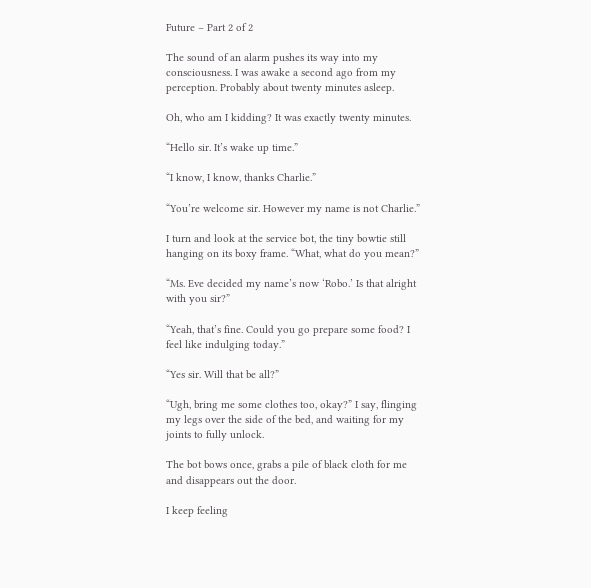Future – Part 2 of 2

The sound of an alarm pushes its way into my consciousness. I was awake a second ago from my perception. Probably about twenty minutes asleep.

Oh, who am I kidding? It was exactly twenty minutes.

“Hello sir. It’s wake up time.”

“I know, I know, thanks Charlie.”

“You’re welcome sir. However my name is not Charlie.”

I turn and look at the service bot, the tiny bowtie still hanging on its boxy frame. “What, what do you mean?”

“Ms. Eve decided my name’s now ‘Robo.’ Is that alright with you sir?”

“Yeah, that’s fine. Could you go prepare some food? I feel like indulging today.”

“Yes sir. Will that be all?”

“Ugh, bring me some clothes too, okay?” I say, flinging my legs over the side of the bed, and waiting for my joints to fully unlock.

The bot bows once, grabs a pile of black cloth for me and disappears out the door.

I keep feeling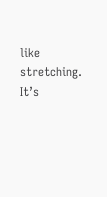like stretching. It’s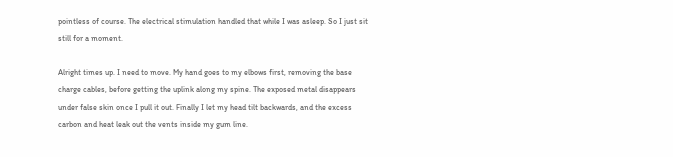pointless of course. The electrical stimulation handled that while I was asleep. So I just sit still for a moment.

Alright times up. I need to move. My hand goes to my elbows first, removing the base charge cables, before getting the uplink along my spine. The exposed metal disappears under false skin once I pull it out. Finally I let my head tilt backwards, and the excess carbon and heat leak out the vents inside my gum line.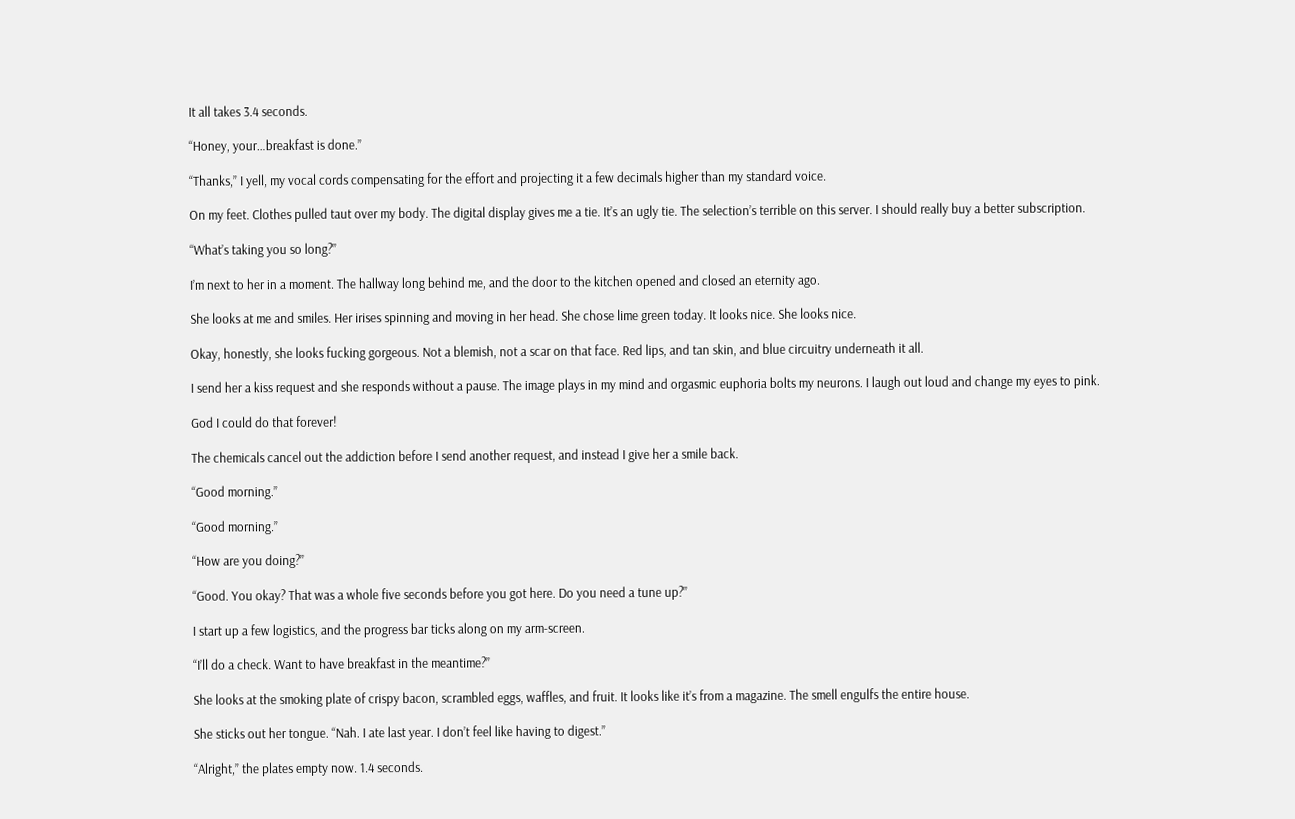It all takes 3.4 seconds.

“Honey, your…breakfast is done.”

“Thanks,” I yell, my vocal cords compensating for the effort and projecting it a few decimals higher than my standard voice.

On my feet. Clothes pulled taut over my body. The digital display gives me a tie. It’s an ugly tie. The selection’s terrible on this server. I should really buy a better subscription.

“What’s taking you so long?”

I’m next to her in a moment. The hallway long behind me, and the door to the kitchen opened and closed an eternity ago.

She looks at me and smiles. Her irises spinning and moving in her head. She chose lime green today. It looks nice. She looks nice.

Okay, honestly, she looks fucking gorgeous. Not a blemish, not a scar on that face. Red lips, and tan skin, and blue circuitry underneath it all.

I send her a kiss request and she responds without a pause. The image plays in my mind and orgasmic euphoria bolts my neurons. I laugh out loud and change my eyes to pink.

God I could do that forever!

The chemicals cancel out the addiction before I send another request, and instead I give her a smile back.

“Good morning.”

“Good morning.”

“How are you doing?”

“Good. You okay? That was a whole five seconds before you got here. Do you need a tune up?”

I start up a few logistics, and the progress bar ticks along on my arm-screen.

“I’ll do a check. Want to have breakfast in the meantime?”

She looks at the smoking plate of crispy bacon, scrambled eggs, waffles, and fruit. It looks like it’s from a magazine. The smell engulfs the entire house.

She sticks out her tongue. “Nah. I ate last year. I don’t feel like having to digest.”

“Alright,” the plates empty now. 1.4 seconds.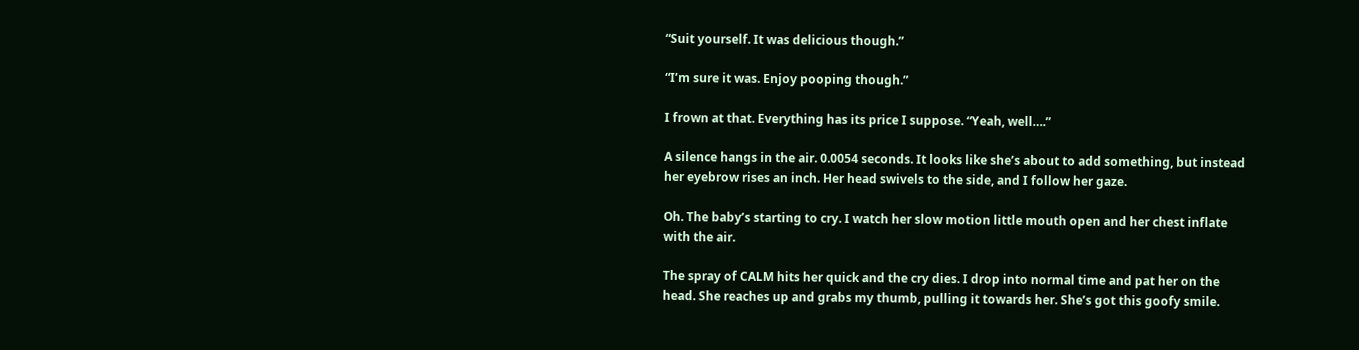“Suit yourself. It was delicious though.”

“I’m sure it was. Enjoy pooping though.”

I frown at that. Everything has its price I suppose. “Yeah, well….”

A silence hangs in the air. 0.0054 seconds. It looks like she’s about to add something, but instead her eyebrow rises an inch. Her head swivels to the side, and I follow her gaze.

Oh. The baby’s starting to cry. I watch her slow motion little mouth open and her chest inflate with the air.

The spray of CALM hits her quick and the cry dies. I drop into normal time and pat her on the head. She reaches up and grabs my thumb, pulling it towards her. She’s got this goofy smile.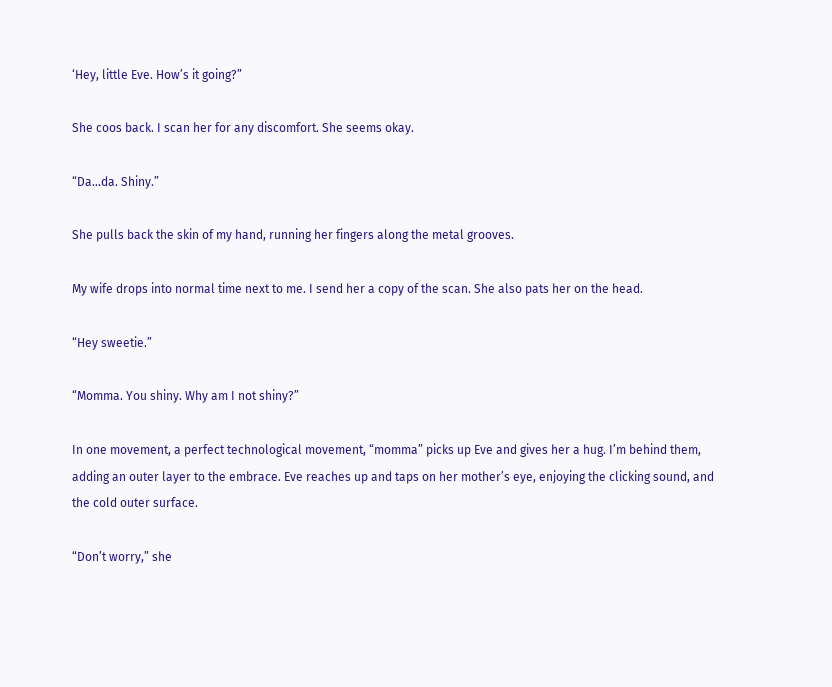‘Hey, little Eve. How’s it going?”

She coos back. I scan her for any discomfort. She seems okay.

“Da…da. Shiny.”

She pulls back the skin of my hand, running her fingers along the metal grooves.

My wife drops into normal time next to me. I send her a copy of the scan. She also pats her on the head.

“Hey sweetie.”

“Momma. You shiny. Why am I not shiny?”

In one movement, a perfect technological movement, “momma” picks up Eve and gives her a hug. I’m behind them, adding an outer layer to the embrace. Eve reaches up and taps on her mother’s eye, enjoying the clicking sound, and the cold outer surface.

“Don’t worry,” she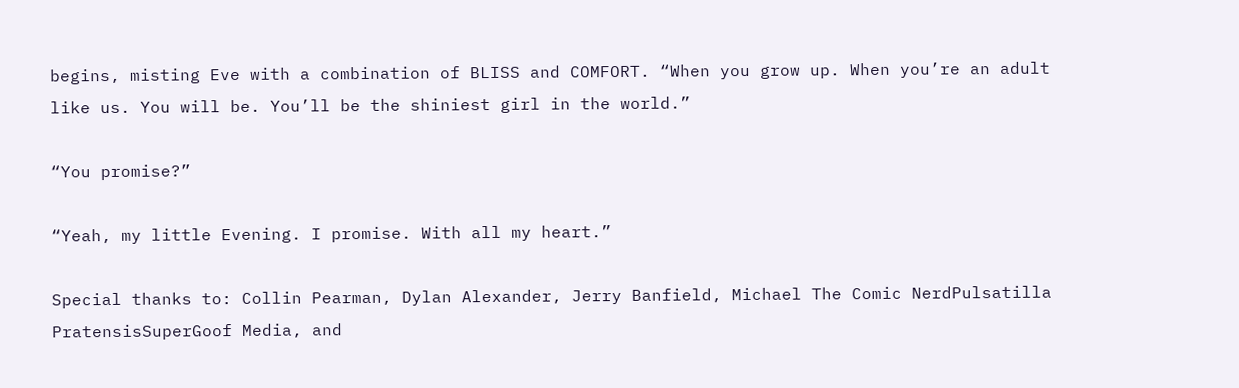begins, misting Eve with a combination of BLISS and COMFORT. “When you grow up. When you’re an adult like us. You will be. You’ll be the shiniest girl in the world.”

“You promise?”

“Yeah, my little Evening. I promise. With all my heart.”

Special thanks to: Collin Pearman, Dylan Alexander, Jerry Banfield, Michael The Comic NerdPulsatilla PratensisSuperGoof Media, and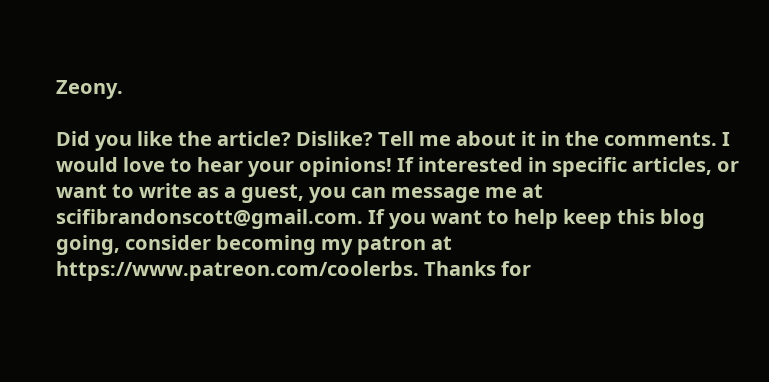Zeony.

Did you like the article? Dislike? Tell me about it in the comments. I would love to hear your opinions! If interested in specific articles, or want to write as a guest, you can message me at scifibrandonscott@gmail.com. If you want to help keep this blog going, consider becoming my patron at https://www.patreon.com/coolerbs. Thanks for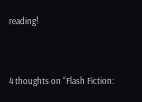reading!


4 thoughts on “Flash Fiction: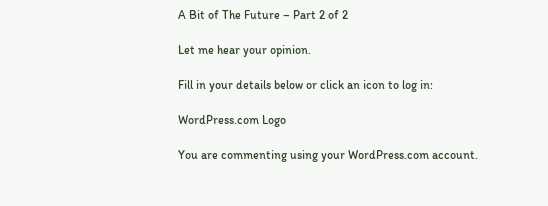A Bit of The Future – Part 2 of 2

Let me hear your opinion.

Fill in your details below or click an icon to log in:

WordPress.com Logo

You are commenting using your WordPress.com account.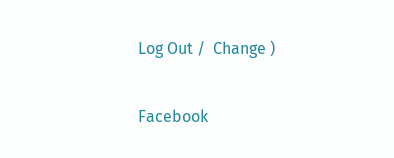Log Out /  Change )

Facebook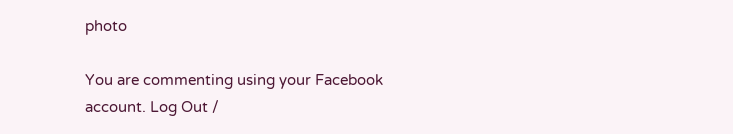photo

You are commenting using your Facebook account. Log Out /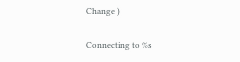Change )

Connecting to %s